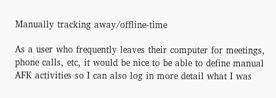Manually tracking away/offline-time

As a user who frequently leaves their computer for meetings, phone calls, etc, it would be nice to be able to define manual AFK activities so I can also log in more detail what I was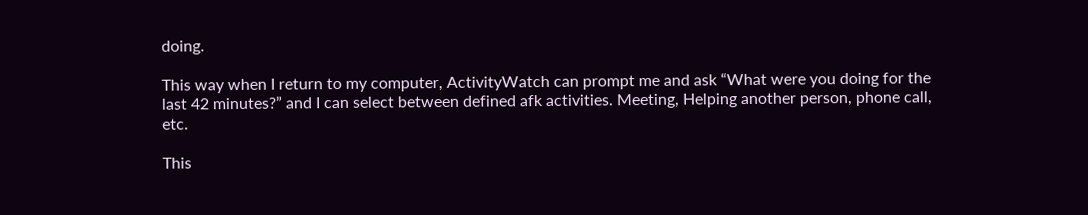doing.

This way when I return to my computer, ActivityWatch can prompt me and ask “What were you doing for the last 42 minutes?” and I can select between defined afk activities. Meeting, Helping another person, phone call, etc.

This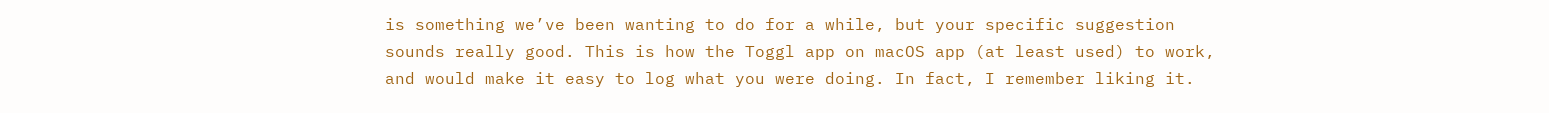is something we’ve been wanting to do for a while, but your specific suggestion sounds really good. This is how the Toggl app on macOS app (at least used) to work, and would make it easy to log what you were doing. In fact, I remember liking it.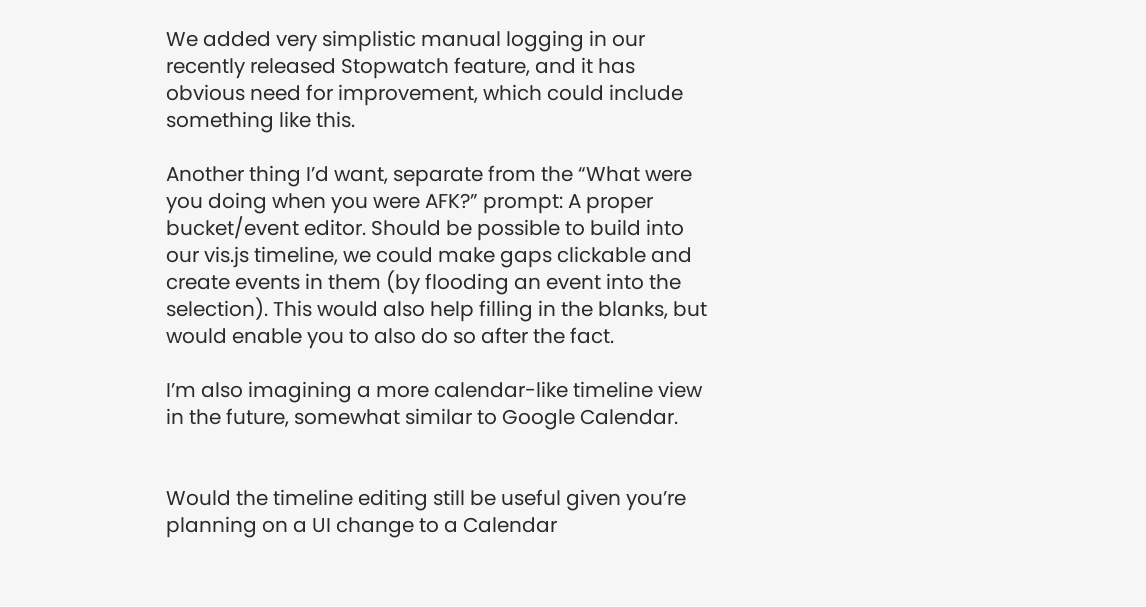We added very simplistic manual logging in our recently released Stopwatch feature, and it has obvious need for improvement, which could include something like this.

Another thing I’d want, separate from the “What were you doing when you were AFK?” prompt: A proper bucket/event editor. Should be possible to build into our vis.js timeline, we could make gaps clickable and create events in them (by flooding an event into the selection). This would also help filling in the blanks, but would enable you to also do so after the fact.

I’m also imagining a more calendar-like timeline view in the future, somewhat similar to Google Calendar.


Would the timeline editing still be useful given you’re planning on a UI change to a Calendar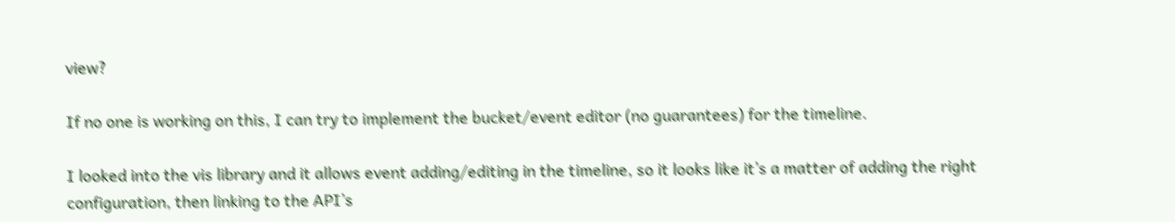view?

If no one is working on this, I can try to implement the bucket/event editor (no guarantees) for the timeline.

I looked into the vis library and it allows event adding/editing in the timeline, so it looks like it’s a matter of adding the right configuration, then linking to the API’s